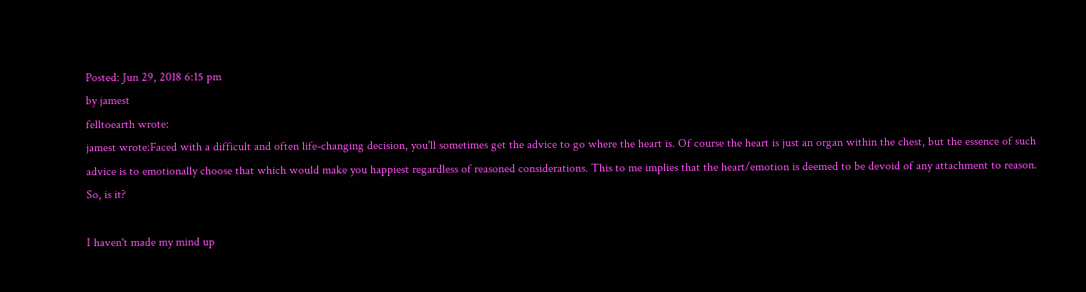Posted: Jun 29, 2018 6:15 pm
by jamest
felltoearth wrote:
jamest wrote:Faced with a difficult and often life-changing decision, you'll sometimes get the advice to go where the heart is. Of course the heart is just an organ within the chest, but the essence of such advice is to emotionally choose that which would make you happiest regardless of reasoned considerations. This to me implies that the heart/emotion is deemed to be devoid of any attachment to reason.
So, is it?

I haven't made my mind up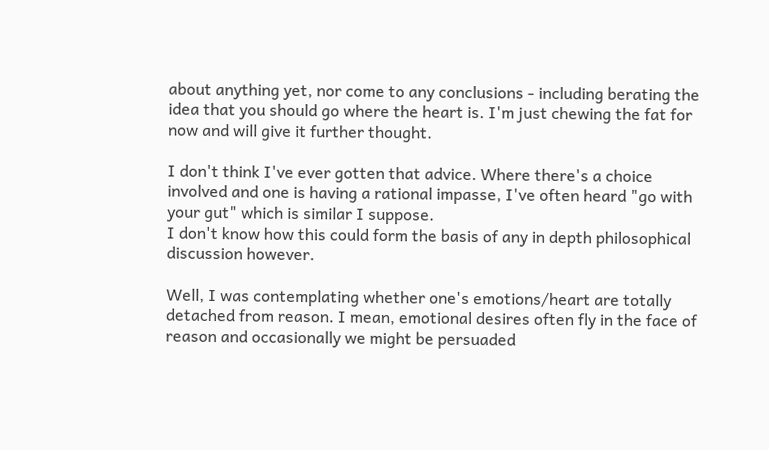about anything yet, nor come to any conclusions - including berating the idea that you should go where the heart is. I'm just chewing the fat for now and will give it further thought.

I don't think I've ever gotten that advice. Where there's a choice involved and one is having a rational impasse, I've often heard "go with your gut" which is similar I suppose.
I don't know how this could form the basis of any in depth philosophical discussion however.

Well, I was contemplating whether one's emotions/heart are totally detached from reason. I mean, emotional desires often fly in the face of reason and occasionally we might be persuaded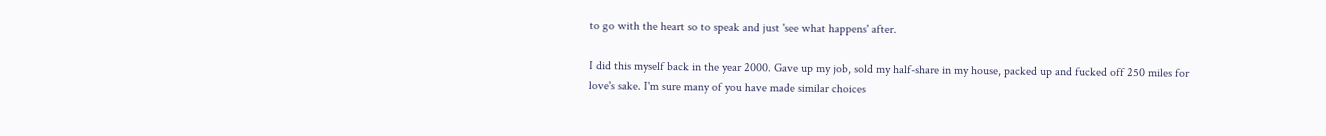to go with the heart so to speak and just 'see what happens' after.

I did this myself back in the year 2000. Gave up my job, sold my half-share in my house, packed up and fucked off 250 miles for love's sake. I'm sure many of you have made similar choices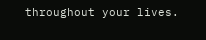throughout your lives.